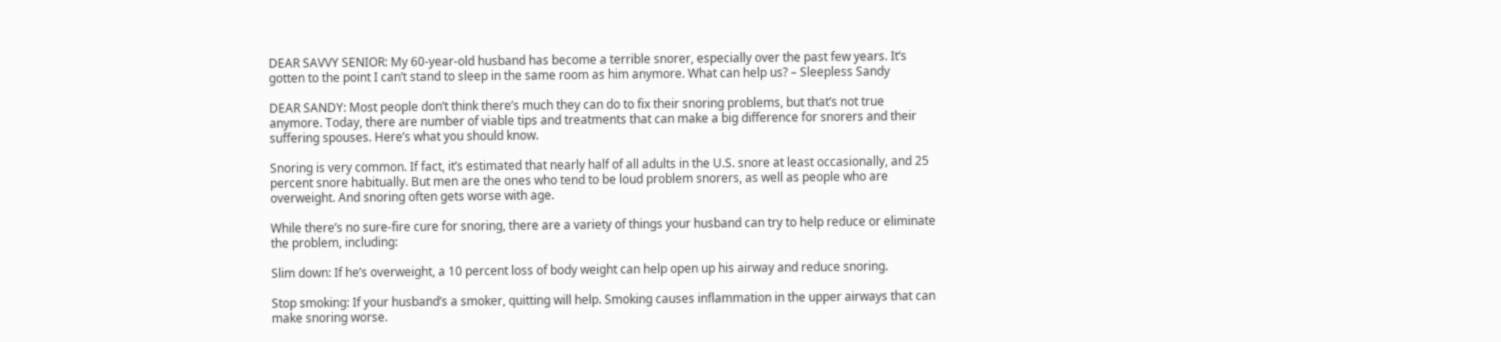DEAR SAVVY SENIOR: My 60-year-old husband has become a terrible snorer, especially over the past few years. It’s gotten to the point I can’t stand to sleep in the same room as him anymore. What can help us? – Sleepless Sandy

DEAR SANDY: Most people don’t think there’s much they can do to fix their snoring problems, but that’s not true anymore. Today, there are number of viable tips and treatments that can make a big difference for snorers and their suffering spouses. Here’s what you should know.

Snoring is very common. If fact, it’s estimated that nearly half of all adults in the U.S. snore at least occasionally, and 25 percent snore habitually. But men are the ones who tend to be loud problem snorers, as well as people who are overweight. And snoring often gets worse with age.

While there’s no sure-fire cure for snoring, there are a variety of things your husband can try to help reduce or eliminate the problem, including:

Slim down: If he’s overweight, a 10 percent loss of body weight can help open up his airway and reduce snoring.

Stop smoking: If your husband’s a smoker, quitting will help. Smoking causes inflammation in the upper airways that can make snoring worse.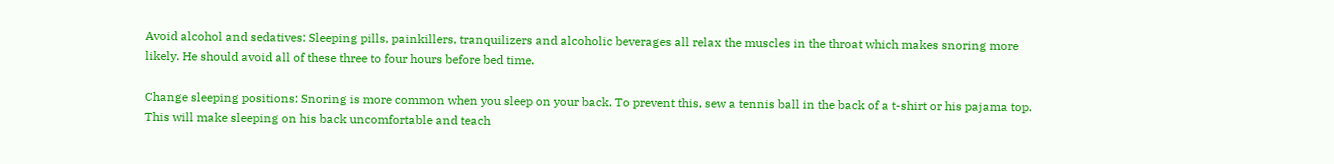Avoid alcohol and sedatives: Sleeping pills, painkillers, tranquilizers and alcoholic beverages all relax the muscles in the throat which makes snoring more likely. He should avoid all of these three to four hours before bed time.

Change sleeping positions: Snoring is more common when you sleep on your back. To prevent this, sew a tennis ball in the back of a t-shirt or his pajama top. This will make sleeping on his back uncomfortable and teach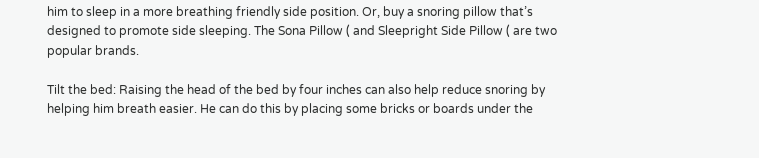him to sleep in a more breathing friendly side position. Or, buy a snoring pillow that’s designed to promote side sleeping. The Sona Pillow ( and Sleepright Side Pillow ( are two popular brands.

Tilt the bed: Raising the head of the bed by four inches can also help reduce snoring by helping him breath easier. He can do this by placing some bricks or boards under the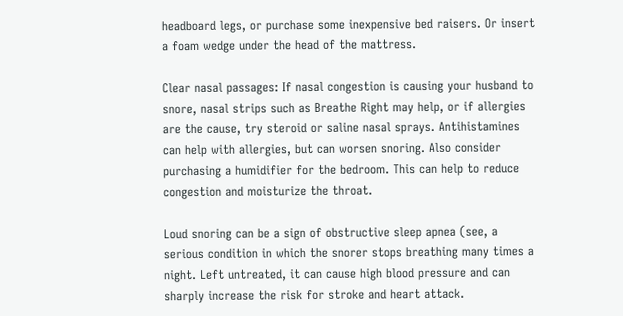headboard legs, or purchase some inexpensive bed raisers. Or insert a foam wedge under the head of the mattress.

Clear nasal passages: If nasal congestion is causing your husband to snore, nasal strips such as Breathe Right may help, or if allergies are the cause, try steroid or saline nasal sprays. Antihistamines can help with allergies, but can worsen snoring. Also consider purchasing a humidifier for the bedroom. This can help to reduce congestion and moisturize the throat.

Loud snoring can be a sign of obstructive sleep apnea (see, a serious condition in which the snorer stops breathing many times a night. Left untreated, it can cause high blood pressure and can sharply increase the risk for stroke and heart attack.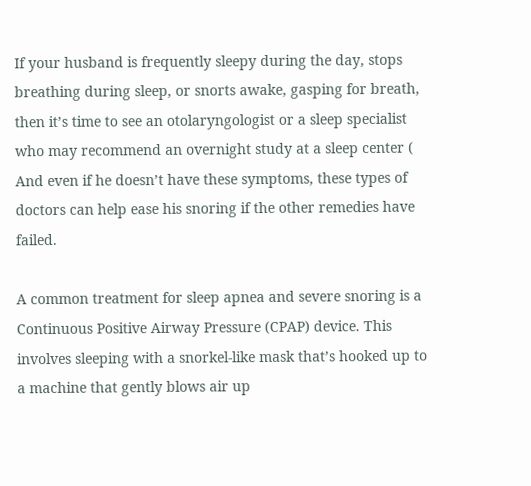If your husband is frequently sleepy during the day, stops breathing during sleep, or snorts awake, gasping for breath, then it’s time to see an otolaryngologist or a sleep specialist who may recommend an overnight study at a sleep center ( And even if he doesn’t have these symptoms, these types of doctors can help ease his snoring if the other remedies have failed.

A common treatment for sleep apnea and severe snoring is a Continuous Positive Airway Pressure (CPAP) device. This involves sleeping with a snorkel-like mask that’s hooked up to a machine that gently blows air up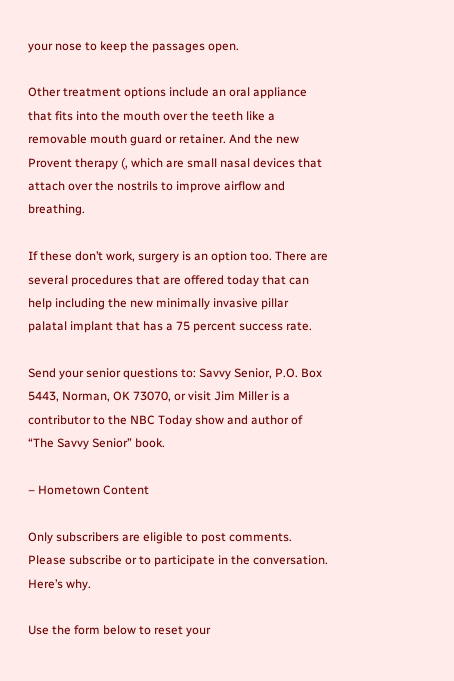your nose to keep the passages open.

Other treatment options include an oral appliance that fits into the mouth over the teeth like a removable mouth guard or retainer. And the new Provent therapy (, which are small nasal devices that attach over the nostrils to improve airflow and breathing.

If these don’t work, surgery is an option too. There are several procedures that are offered today that can help including the new minimally invasive pillar palatal implant that has a 75 percent success rate.

Send your senior questions to: Savvy Senior, P.O. Box 5443, Norman, OK 73070, or visit Jim Miller is a contributor to the NBC Today show and author of “The Savvy Senior” book.

– Hometown Content

Only subscribers are eligible to post comments. Please subscribe or to participate in the conversation. Here’s why.

Use the form below to reset your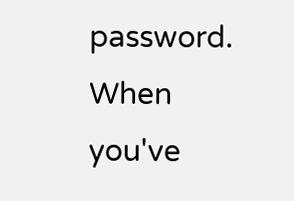password. When you've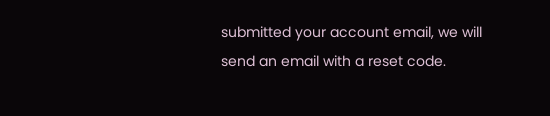submitted your account email, we will send an email with a reset code.